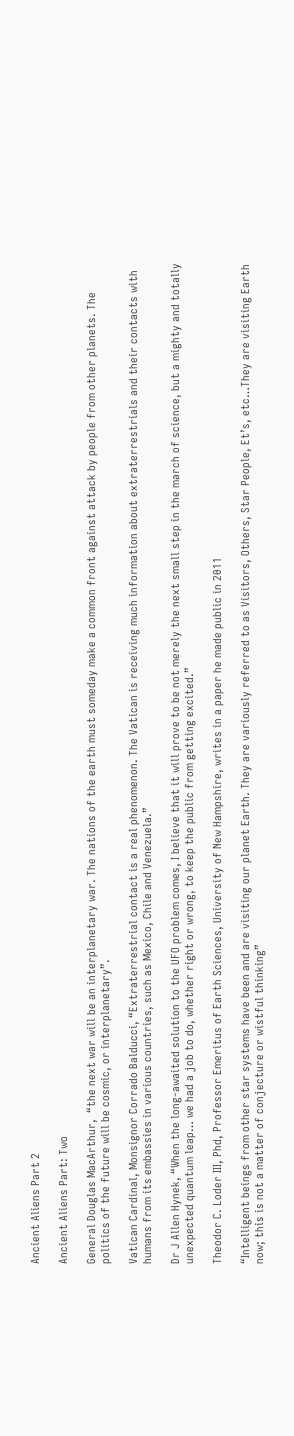Ancient Aliens Part 2

Ancient Aliens Part: Two

General Douglas MacArthur,  “the next war will be an interplanetary war. The nations of the earth must someday make a common front against attack by people from other planets. The politics of the future will be cosmic, or interplanetary”.

Vatican Cardinal, Monsignor Corrado Balducci, “Extraterrestrial contact is a real phenomenon. The Vatican is receiving much information about extraterrestrials and their contacts with humans from its embassies in various countries, such as Mexico, Chile and Venezuela.”

Dr J Allen Hynek, “When the long-awaited solution to the UFO problem comes, I believe that it will prove to be not merely the next small step in the march of science, but a mighty and totally unexpected quantum leap… we had a job to do, whether right or wrong, to keep the public from getting excited.”

Theodor C. Loder III, Phd, Professor Emeritus of Earth Sciences, University of New Hampshire, writes in a paper he made public in 2011

“Intelligent beings from other star systems have been and are visiting our planet Earth. They are variously referred to as Visitors, Others, Star People, Et’s, etc…They are visiting Earth now; this is not a matter of conjecture or wistful thinking”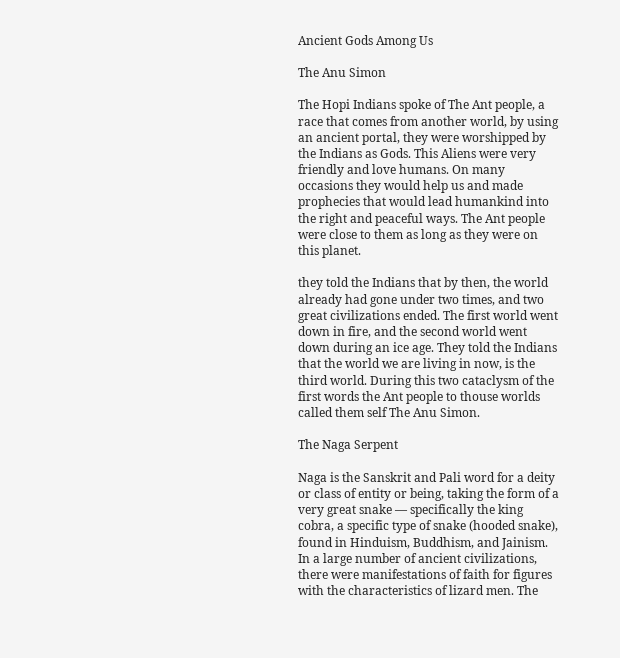Ancient Gods Among Us

The Anu Simon

The Hopi Indians spoke of The Ant people, a race that comes from another world, by using an ancient portal, they were worshipped by the Indians as Gods. This Aliens were very friendly and love humans. On many occasions they would help us and made prophecies that would lead humankind into the right and peaceful ways. The Ant people were close to them as long as they were on this planet.

they told the Indians that by then, the world already had gone under two times, and two great civilizations ended. The first world went down in fire, and the second world went down during an ice age. They told the Indians that the world we are living in now, is the third world. During this two cataclysm of the first words the Ant people to thouse worlds called them self The Anu Simon.

The Naga Serpent

Naga is the Sanskrit and Pali word for a deity or class of entity or being, taking the form of a very great snake — specifically the king cobra, a specific type of snake (hooded snake), found in Hinduism, Buddhism, and Jainism. In a large number of ancient civilizations, there were manifestations of faith for figures with the characteristics of lizard men. The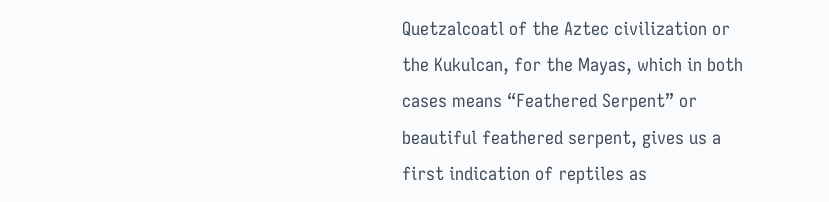Quetzalcoatl of the Aztec civilization or the Kukulcan, for the Mayas, which in both cases means “Feathered Serpent” or beautiful feathered serpent, gives us a first indication of reptiles as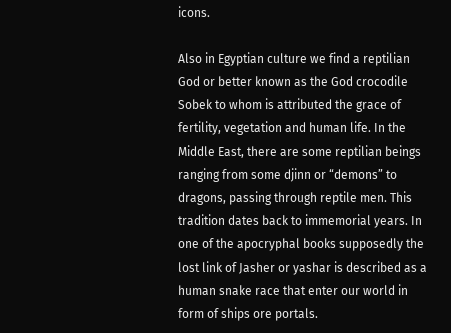icons.

Also in Egyptian culture we find a reptilian God or better known as the God crocodile Sobek to whom is attributed the grace of fertility, vegetation and human life. In the Middle East, there are some reptilian beings ranging from some djinn or “demons” to dragons, passing through reptile men. This tradition dates back to immemorial years. In one of the apocryphal books supposedly the lost link of Jasher or yashar is described as a human snake race that enter our world in form of ships ore portals.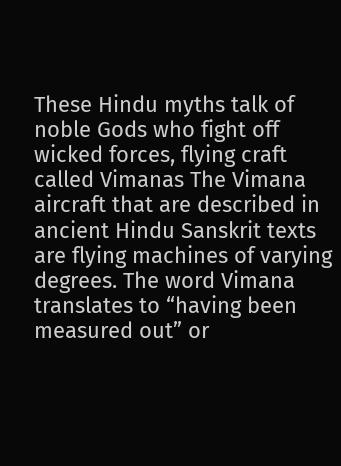These Hindu myths talk of noble Gods who fight off wicked forces, flying craft called Vimanas The Vimana aircraft that are described in ancient Hindu Sanskrit texts are flying machines of varying degrees. The word Vimana translates to “having been measured out” or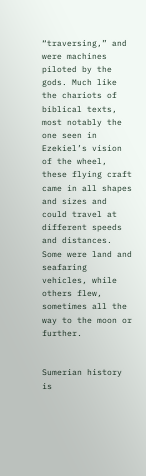“traversing,” and were machines piloted by the gods. Much like the chariots of biblical texts, most notably the one seen in Ezekiel’s vision of the wheel, these flying craft came in all shapes and sizes and could travel at different speeds and distances. Some were land and seafaring vehicles, while others flew, sometimes all the way to the moon or further.


Sumerian history is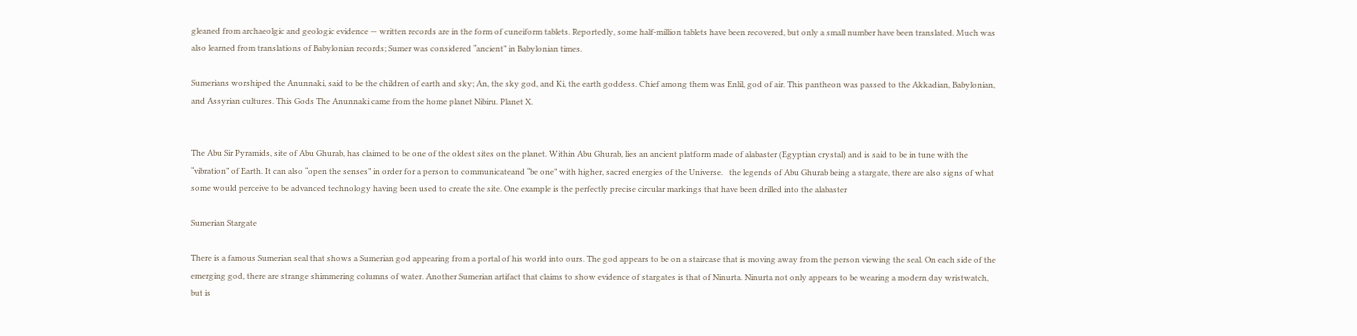gleaned from archaeolgic and geologic evidence — written records are in the form of cuneiform tablets. Reportedly, some half-million tablets have been recovered, but only a small number have been translated. Much was also learned from translations of Babylonian records; Sumer was considered “ancient” in Babylonian times.

Sumerians worshiped the Anunnaki, said to be the children of earth and sky; An, the sky god, and Ki, the earth goddess. Chief among them was Enlil, god of air. This pantheon was passed to the Akkadian, Babylonian, and Assyrian cultures. This Gods The Anunnaki came from the home planet Nibiru. Planet X.


The Abu Sir Pyramids, site of Abu Ghurab, has claimed to be one of the oldest sites on the planet. Within Abu Ghurab, lies an ancient platform made of alabaster (Egyptian crystal) and is said to be in tune with the “vibration” of Earth. It can also “open the senses” in order for a person to communicateand “be one” with higher, sacred energies of the Universe.   the legends of Abu Ghurab being a stargate, there are also signs of what some would perceive to be advanced technology having been used to create the site. One example is the perfectly precise circular markings that have been drilled into the alabaster

Sumerian Stargate

There is a famous Sumerian seal that shows a Sumerian god appearing from a portal of his world into ours. The god appears to be on a staircase that is moving away from the person viewing the seal. On each side of the emerging god, there are strange shimmering columns of water. Another Sumerian artifact that claims to show evidence of stargates is that of Ninurta. Ninurta not only appears to be wearing a modern day wristwatch, but is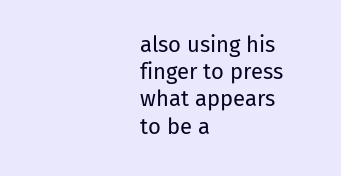also using his finger to press what appears to be a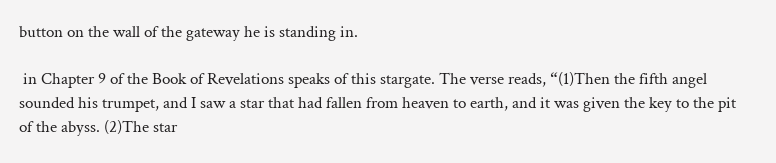button on the wall of the gateway he is standing in.

 in Chapter 9 of the Book of Revelations speaks of this stargate. The verse reads, “(1)Then the fifth angel sounded his trumpet, and I saw a star that had fallen from heaven to earth, and it was given the key to the pit of the abyss. (2)The star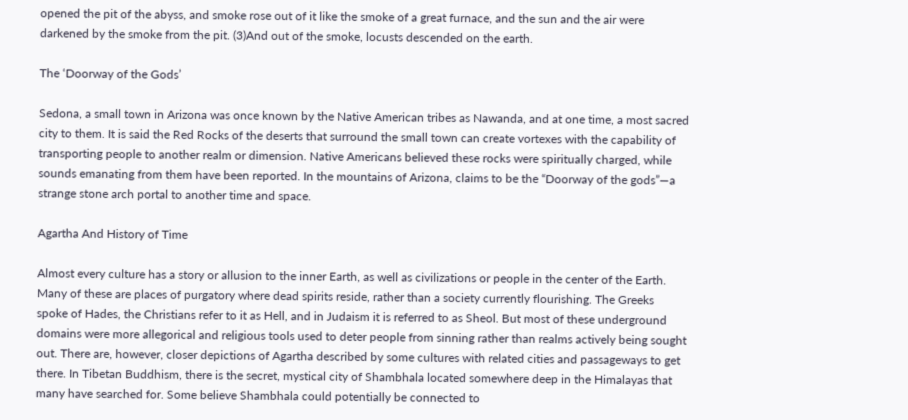opened the pit of the abyss, and smoke rose out of it like the smoke of a great furnace, and the sun and the air were darkened by the smoke from the pit. (3)And out of the smoke, locusts descended on the earth.

The ‘Doorway of the Gods’

Sedona, a small town in Arizona was once known by the Native American tribes as Nawanda, and at one time, a most sacred city to them. It is said the Red Rocks of the deserts that surround the small town can create vortexes with the capability of transporting people to another realm or dimension. Native Americans believed these rocks were spiritually charged, while sounds emanating from them have been reported. In the mountains of Arizona, claims to be the “Doorway of the gods”—a strange stone arch portal to another time and space.

Agartha And History of Time

Almost every culture has a story or allusion to the inner Earth, as well as civilizations or people in the center of the Earth. Many of these are places of purgatory where dead spirits reside, rather than a society currently flourishing. The Greeks spoke of Hades, the Christians refer to it as Hell, and in Judaism it is referred to as Sheol. But most of these underground domains were more allegorical and religious tools used to deter people from sinning rather than realms actively being sought out. There are, however, closer depictions of Agartha described by some cultures with related cities and passageways to get there. In Tibetan Buddhism, there is the secret, mystical city of Shambhala located somewhere deep in the Himalayas that many have searched for. Some believe Shambhala could potentially be connected to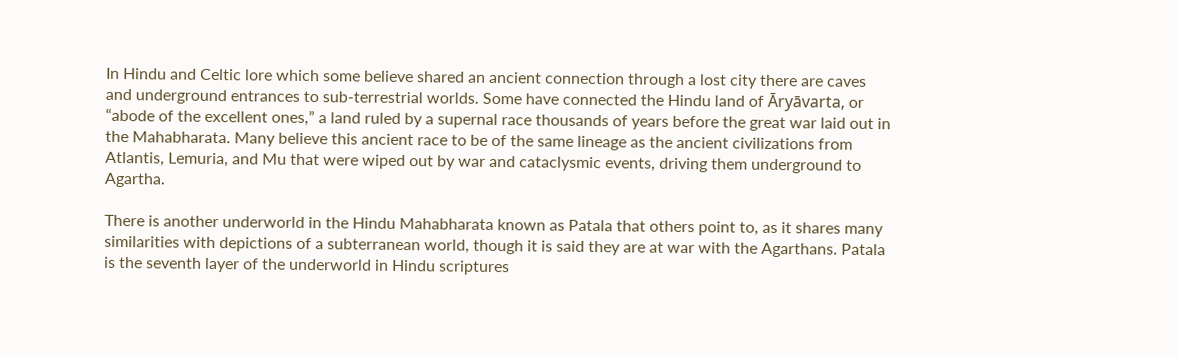In Hindu and Celtic lore which some believe shared an ancient connection through a lost city there are caves and underground entrances to sub-terrestrial worlds. Some have connected the Hindu land of Āryāvarta, or “abode of the excellent ones,” a land ruled by a supernal race thousands of years before the great war laid out in the Mahabharata. Many believe this ancient race to be of the same lineage as the ancient civilizations from Atlantis, Lemuria, and Mu that were wiped out by war and cataclysmic events, driving them underground to Agartha.

There is another underworld in the Hindu Mahabharata known as Patala that others point to, as it shares many similarities with depictions of a subterranean world, though it is said they are at war with the Agarthans. Patala is the seventh layer of the underworld in Hindu scriptures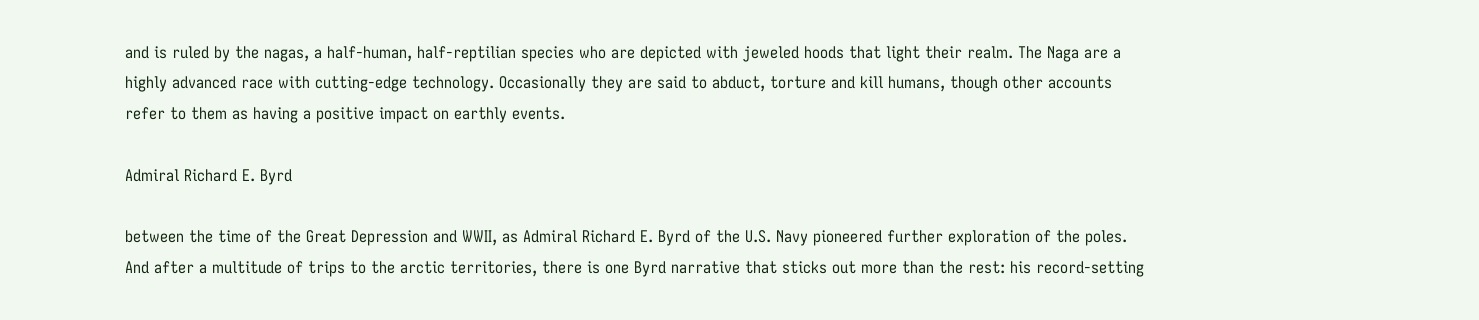and is ruled by the nagas, a half-human, half-reptilian species who are depicted with jeweled hoods that light their realm. The Naga are a highly advanced race with cutting-edge technology. Occasionally they are said to abduct, torture and kill humans, though other accounts refer to them as having a positive impact on earthly events.

Admiral Richard E. Byrd

between the time of the Great Depression and WWII, as Admiral Richard E. Byrd of the U.S. Navy pioneered further exploration of the poles. And after a multitude of trips to the arctic territories, there is one Byrd narrative that sticks out more than the rest: his record-setting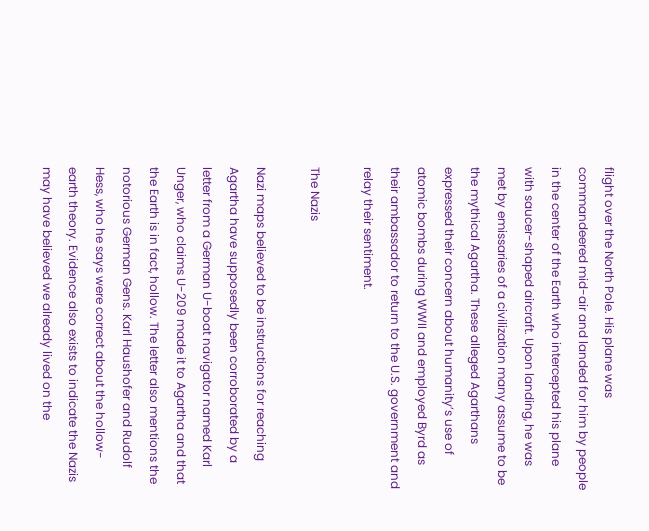flight over the North Pole. His plane was commandeered mid-air and landed for him by people in the center of the Earth who intercepted his plane with saucer-shaped aircraft. Upon landing, he was met by emissaries of a civilization many assume to be the mythical Agartha. These alleged Agarthans expressed their concern about humanity’s use of atomic bombs during WWII and employed Byrd as their ambassador to return to the U.S. government and relay their sentiment.

The Nazis

Nazi maps believed to be instructions for reaching Agartha have supposedly been corroborated by a letter from a German U-boat navigator named Karl Unger, who claims U-209 made it to Agartha and that the Earth is in fact, hollow. The letter also mentions the notorious German Gens. Karl Haushofer and Rudolf Hess, who he says were correct about the hollow- earth theory. Evidence also exists to indicate the Nazis may have believed we already lived on the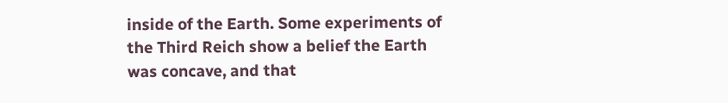inside of the Earth. Some experiments of the Third Reich show a belief the Earth was concave, and that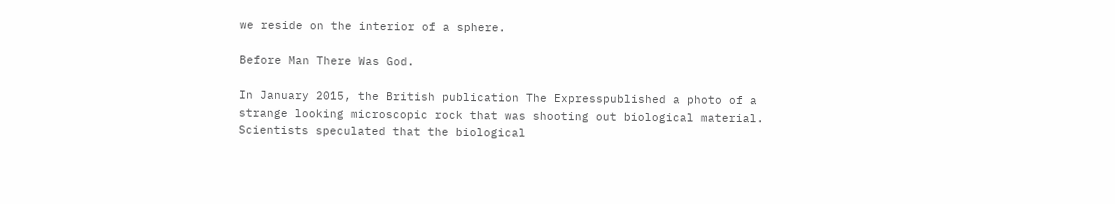we reside on the interior of a sphere.

Before Man There Was God.

In January 2015, the British publication The Expresspublished a photo of a strange looking microscopic rock that was shooting out biological material. Scientists speculated that the biological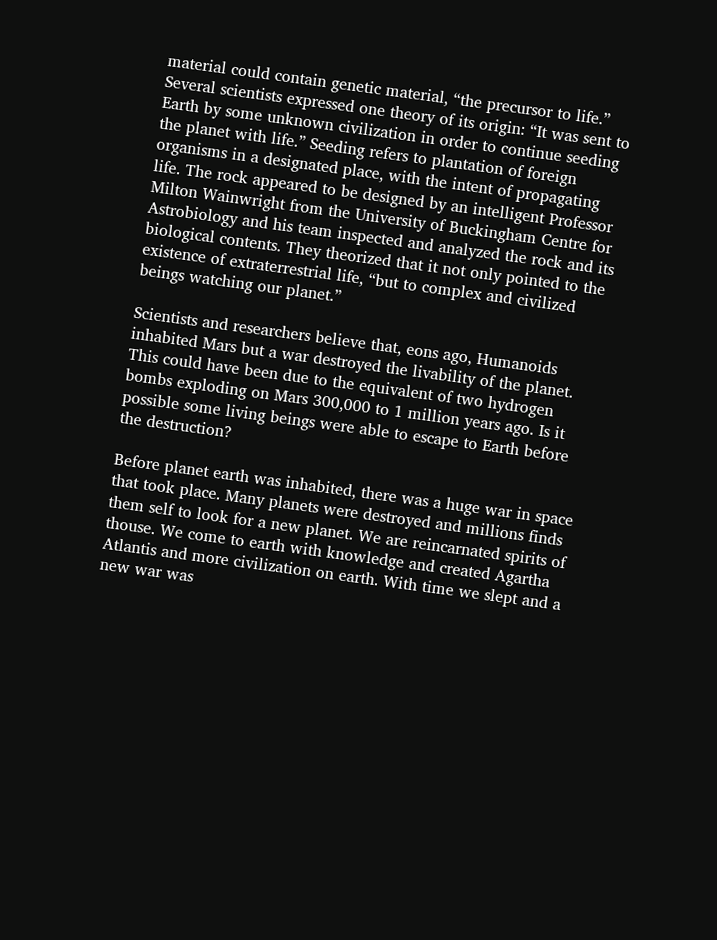material could contain genetic material, “the precursor to life.” Several scientists expressed one theory of its origin: “It was sent to Earth by some unknown civilization in order to continue seeding the planet with life.” Seeding refers to plantation of foreign organisms in a designated place, with the intent of propagating life. The rock appeared to be designed by an intelligent Professor Milton Wainwright from the University of Buckingham Centre for Astrobiology and his team inspected and analyzed the rock and its biological contents. They theorized that it not only pointed to the existence of extraterrestrial life, “but to complex and civilized beings watching our planet.”

Scientists and researchers believe that, eons ago, Humanoids inhabited Mars but a war destroyed the livability of the planet. This could have been due to the equivalent of two hydrogen bombs exploding on Mars 300,000 to 1 million years ago. Is it possible some living beings were able to escape to Earth before the destruction?

Before planet earth was inhabited, there was a huge war in space that took place. Many planets were destroyed and millions finds them self to look for a new planet. We are reincarnated spirits of thouse. We come to earth with knowledge and created Agartha Atlantis and more civilization on earth. With time we slept and a new war was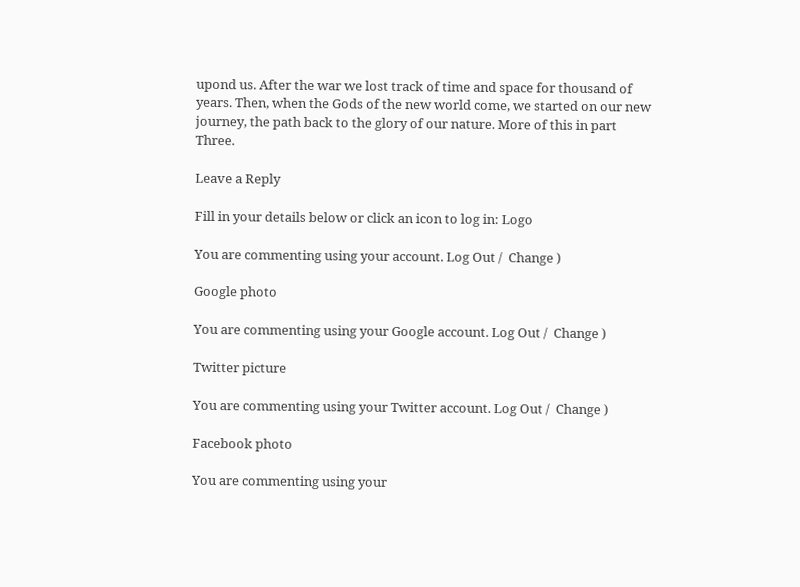upond us. After the war we lost track of time and space for thousand of years. Then, when the Gods of the new world come, we started on our new journey, the path back to the glory of our nature. More of this in part Three.

Leave a Reply

Fill in your details below or click an icon to log in: Logo

You are commenting using your account. Log Out /  Change )

Google photo

You are commenting using your Google account. Log Out /  Change )

Twitter picture

You are commenting using your Twitter account. Log Out /  Change )

Facebook photo

You are commenting using your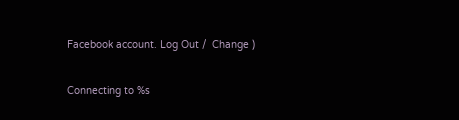Facebook account. Log Out /  Change )

Connecting to %s